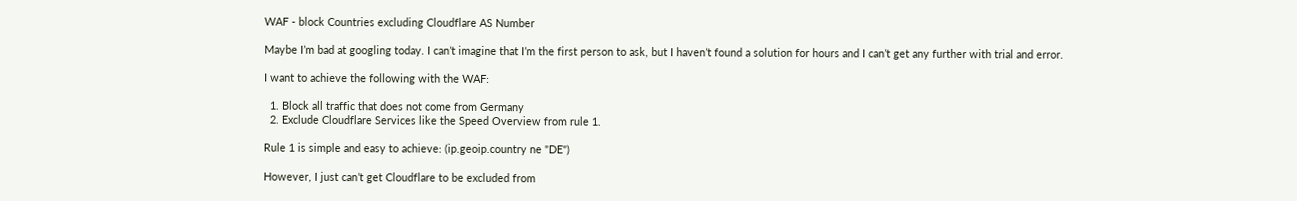WAF - block Countries excluding Cloudflare AS Number

Maybe I’m bad at googling today. I can’t imagine that I’m the first person to ask, but I haven’t found a solution for hours and I can’t get any further with trial and error.

I want to achieve the following with the WAF:

  1. Block all traffic that does not come from Germany
  2. Exclude Cloudflare Services like the Speed Overview from rule 1.

Rule 1 is simple and easy to achieve: (ip.geoip.country ne "DE")

However, I just can’t get Cloudflare to be excluded from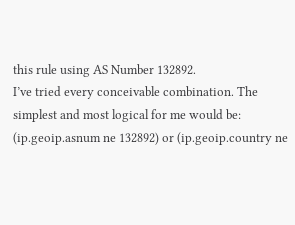this rule using AS Number 132892.
I’ve tried every conceivable combination. The simplest and most logical for me would be: (ip.geoip.asnum ne 132892) or (ip.geoip.country ne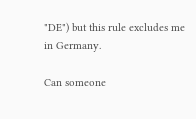"DE") but this rule excludes me in Germany.

Can someone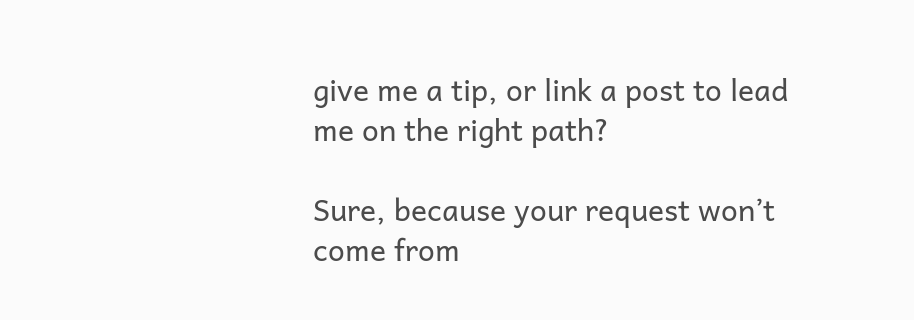give me a tip, or link a post to lead me on the right path?

Sure, because your request won’t come from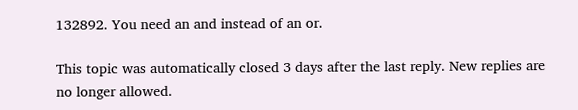132892. You need an and instead of an or.

This topic was automatically closed 3 days after the last reply. New replies are no longer allowed.